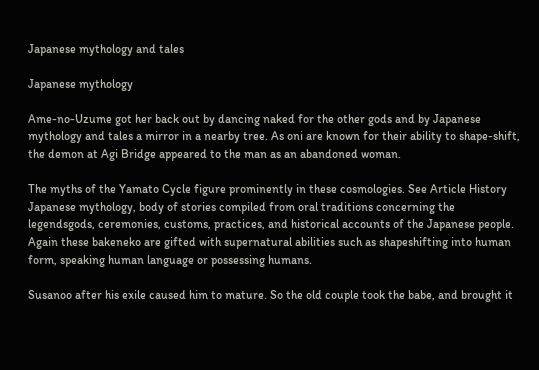Japanese mythology and tales

Japanese mythology

Ame-no-Uzume got her back out by dancing naked for the other gods and by Japanese mythology and tales a mirror in a nearby tree. As oni are known for their ability to shape-shift, the demon at Agi Bridge appeared to the man as an abandoned woman.

The myths of the Yamato Cycle figure prominently in these cosmologies. See Article History Japanese mythology, body of stories compiled from oral traditions concerning the legendsgods, ceremonies, customs, practices, and historical accounts of the Japanese people. Again these bakeneko are gifted with supernatural abilities such as shapeshifting into human form, speaking human language or possessing humans.

Susanoo after his exile caused him to mature. So the old couple took the babe, and brought it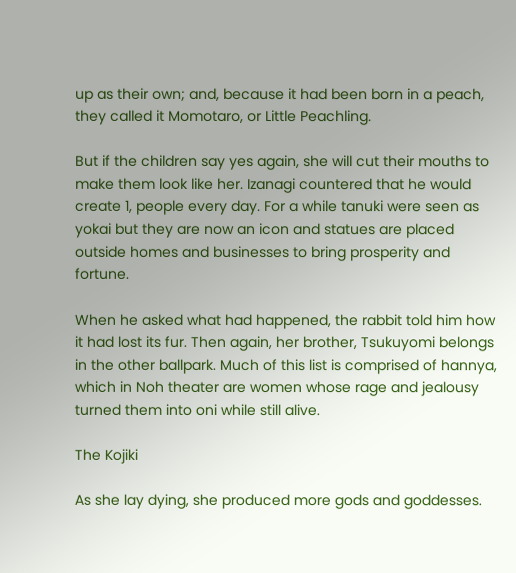up as their own; and, because it had been born in a peach, they called it Momotaro, or Little Peachling.

But if the children say yes again, she will cut their mouths to make them look like her. Izanagi countered that he would create 1, people every day. For a while tanuki were seen as yokai but they are now an icon and statues are placed outside homes and businesses to bring prosperity and fortune.

When he asked what had happened, the rabbit told him how it had lost its fur. Then again, her brother, Tsukuyomi belongs in the other ballpark. Much of this list is comprised of hannya, which in Noh theater are women whose rage and jealousy turned them into oni while still alive.

The Kojiki

As she lay dying, she produced more gods and goddesses.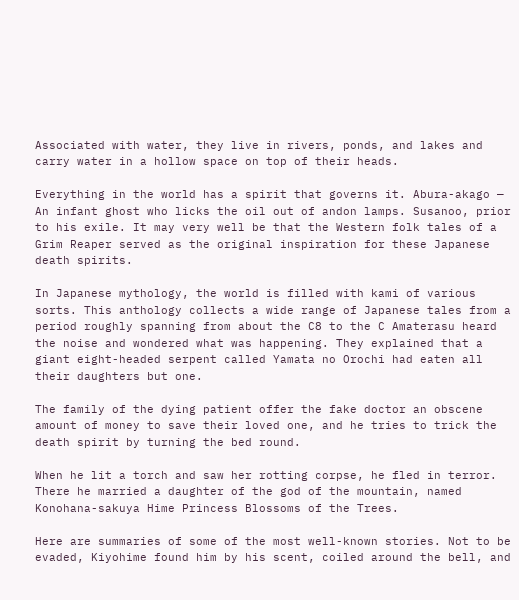Associated with water, they live in rivers, ponds, and lakes and carry water in a hollow space on top of their heads.

Everything in the world has a spirit that governs it. Abura-akago — An infant ghost who licks the oil out of andon lamps. Susanoo, prior to his exile. It may very well be that the Western folk tales of a Grim Reaper served as the original inspiration for these Japanese death spirits.

In Japanese mythology, the world is filled with kami of various sorts. This anthology collects a wide range of Japanese tales from a period roughly spanning from about the C8 to the C Amaterasu heard the noise and wondered what was happening. They explained that a giant eight-headed serpent called Yamata no Orochi had eaten all their daughters but one.

The family of the dying patient offer the fake doctor an obscene amount of money to save their loved one, and he tries to trick the death spirit by turning the bed round.

When he lit a torch and saw her rotting corpse, he fled in terror. There he married a daughter of the god of the mountain, named Konohana-sakuya Hime Princess Blossoms of the Trees.

Here are summaries of some of the most well-known stories. Not to be evaded, Kiyohime found him by his scent, coiled around the bell, and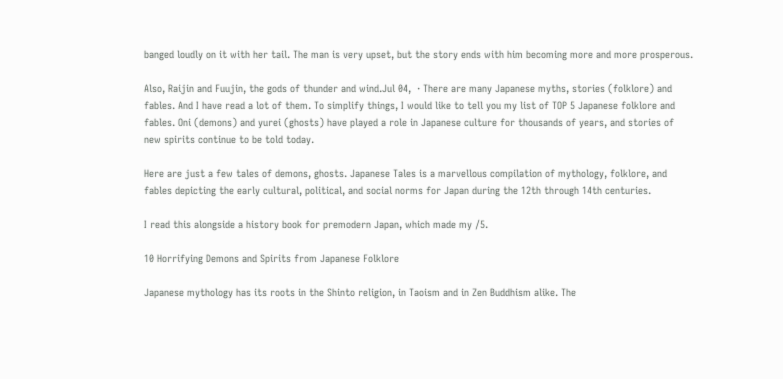banged loudly on it with her tail. The man is very upset, but the story ends with him becoming more and more prosperous.

Also, Raijin and Fuujin, the gods of thunder and wind.Jul 04,  · There are many Japanese myths, stories (folklore) and fables. And I have read a lot of them. To simplify things, I would like to tell you my list of TOP 5 Japanese folklore and fables. Oni (demons) and yurei (ghosts) have played a role in Japanese culture for thousands of years, and stories of new spirits continue to be told today.

Here are just a few tales of demons, ghosts. Japanese Tales is a marvellous compilation of mythology, folklore, and fables depicting the early cultural, political, and social norms for Japan during the 12th through 14th centuries.

I read this alongside a history book for premodern Japan, which made my /5.

10 Horrifying Demons and Spirits from Japanese Folklore

Japanese mythology has its roots in the Shinto religion, in Taoism and in Zen Buddhism alike. The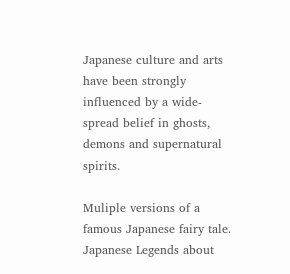Japanese culture and arts have been strongly influenced by a wide-spread belief in ghosts, demons and supernatural spirits.

Muliple versions of a famous Japanese fairy tale. Japanese Legends about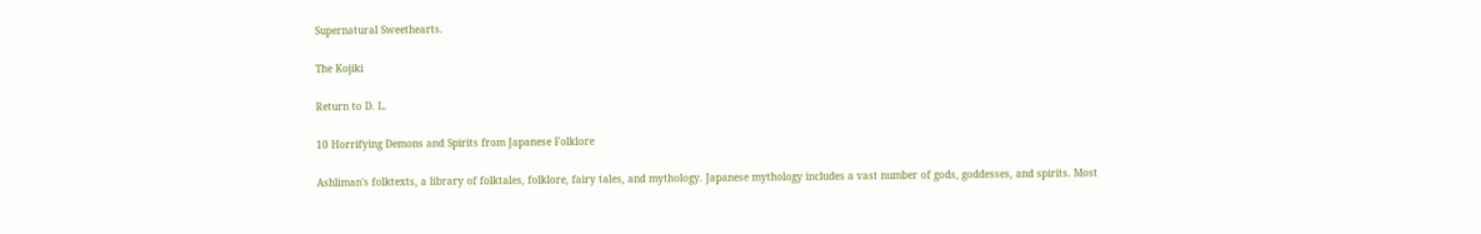Supernatural Sweethearts.

The Kojiki

Return to D. L.

10 Horrifying Demons and Spirits from Japanese Folklore

Ashliman's folktexts, a library of folktales, folklore, fairy tales, and mythology. Japanese mythology includes a vast number of gods, goddesses, and spirits. Most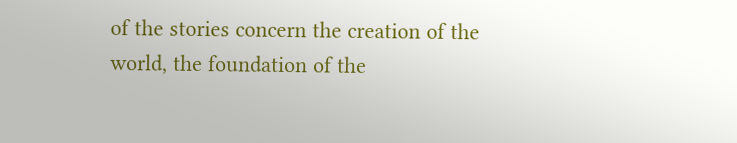of the stories concern the creation of the world, the foundation of the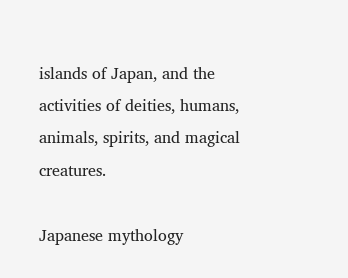islands of Japan, and the activities of deities, humans, animals, spirits, and magical creatures.

Japanese mythology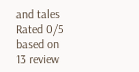and tales
Rated 0/5 based on 13 review